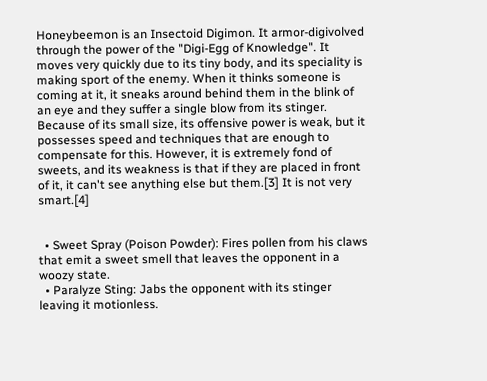Honeybeemon is an Insectoid Digimon. It armor-digivolved through the power of the "Digi-Egg of Knowledge". It moves very quickly due to its tiny body, and its speciality is making sport of the enemy. When it thinks someone is coming at it, it sneaks around behind them in the blink of an eye and they suffer a single blow from its stinger. Because of its small size, its offensive power is weak, but it possesses speed and techniques that are enough to compensate for this. However, it is extremely fond of sweets, and its weakness is that if they are placed in front of it, it can't see anything else but them.[3] It is not very smart.[4]


  • Sweet Spray (Poison Powder): Fires pollen from his claws that emit a sweet smell that leaves the opponent in a woozy state.
  • Paralyze Sting: Jabs the opponent with its stinger leaving it motionless.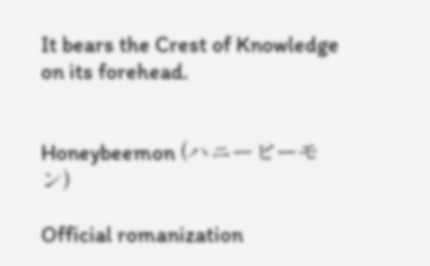It bears the Crest of Knowledge on its forehead.


Honeybeemon (ハニービーモン)

Official romanization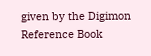given by the Digimon Reference Book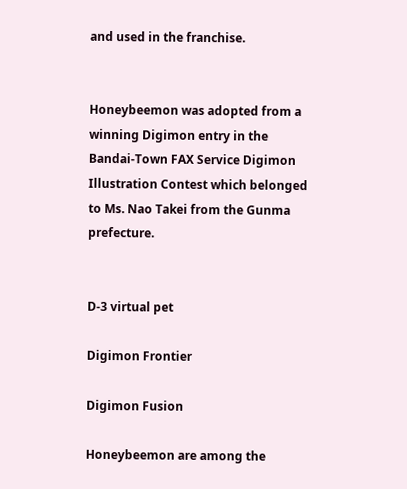and used in the franchise.


Honeybeemon was adopted from a winning Digimon entry in the Bandai-Town FAX Service Digimon Illustration Contest which belonged to Ms. Nao Takei from the Gunma prefecture.


D-3 virtual pet

Digimon Frontier

Digimon Fusion

Honeybeemon are among the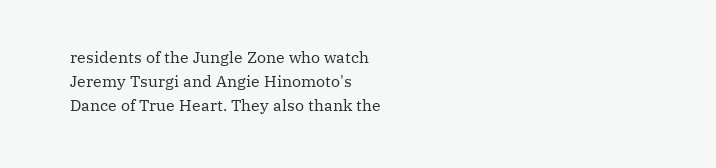residents of the Jungle Zone who watch Jeremy Tsurgi and Angie Hinomoto's Dance of True Heart. They also thank the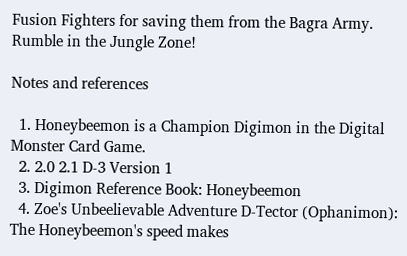Fusion Fighters for saving them from the Bagra Army. Rumble in the Jungle Zone!

Notes and references

  1. Honeybeemon is a Champion Digimon in the Digital Monster Card Game.
  2. 2.0 2.1 D-3 Version 1
  3. Digimon Reference Book: Honeybeemon
  4. Zoe's Unbeelievable Adventure D-Tector (Ophanimon): The Honeybeemon's speed makes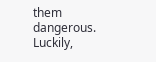them dangerous. Luckily,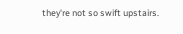they're not so swift upstairs.